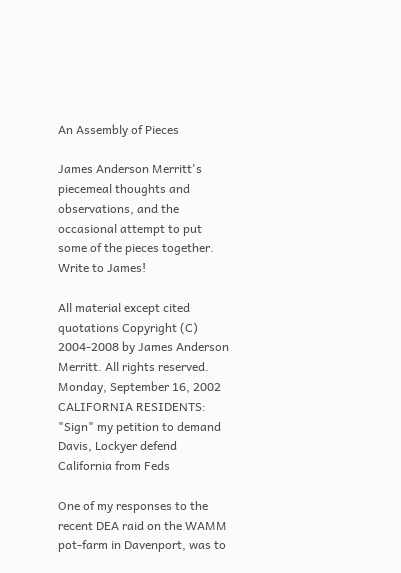An Assembly of Pieces

James Anderson Merritt's piecemeal thoughts and observations, and the occasional attempt to put some of the pieces together.
Write to James!

All material except cited quotations Copyright (C) 2004-2008 by James Anderson Merritt. All rights reserved.
Monday, September 16, 2002
CALIFORNIA RESIDENTS: "Sign" my petition to demand Davis, Lockyer defend California from Feds

One of my responses to the recent DEA raid on the WAMM pot-farm in Davenport, was to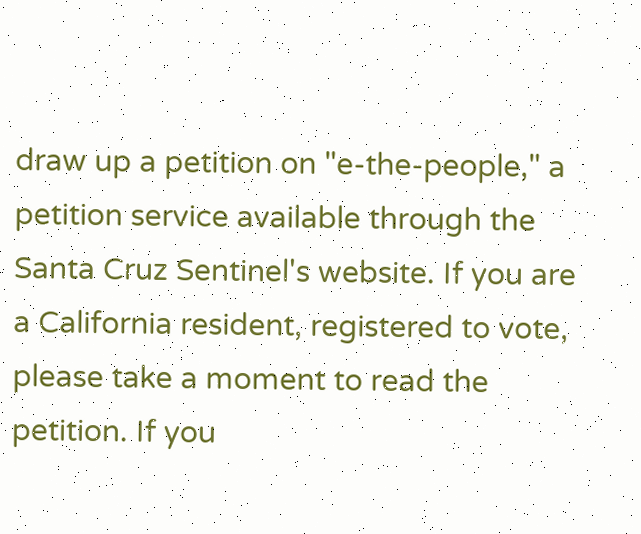draw up a petition on "e-the-people," a petition service available through the Santa Cruz Sentinel's website. If you are a California resident, registered to vote, please take a moment to read the petition. If you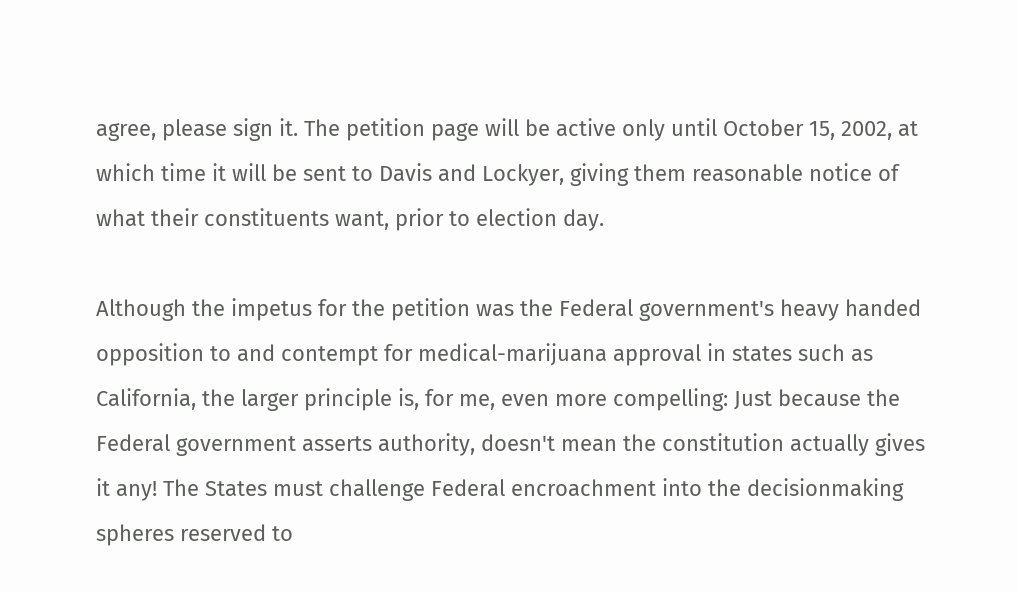agree, please sign it. The petition page will be active only until October 15, 2002, at which time it will be sent to Davis and Lockyer, giving them reasonable notice of what their constituents want, prior to election day.

Although the impetus for the petition was the Federal government's heavy handed opposition to and contempt for medical-marijuana approval in states such as California, the larger principle is, for me, even more compelling: Just because the Federal government asserts authority, doesn't mean the constitution actually gives it any! The States must challenge Federal encroachment into the decisionmaking spheres reserved to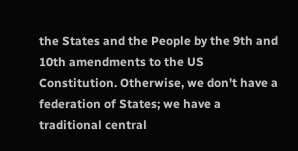the States and the People by the 9th and 10th amendments to the US Constitution. Otherwise, we don't have a federation of States; we have a traditional central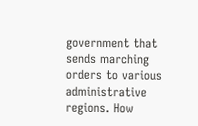government that sends marching orders to various administrative regions. How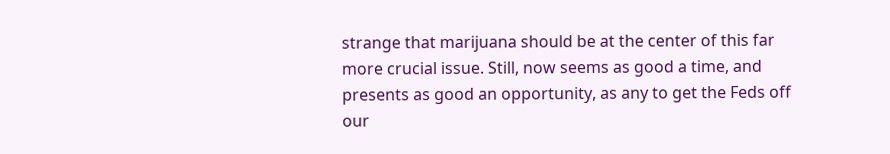strange that marijuana should be at the center of this far more crucial issue. Still, now seems as good a time, and presents as good an opportunity, as any to get the Feds off our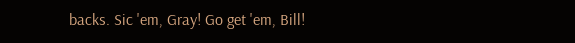backs. Sic 'em, Gray! Go get 'em, Bill!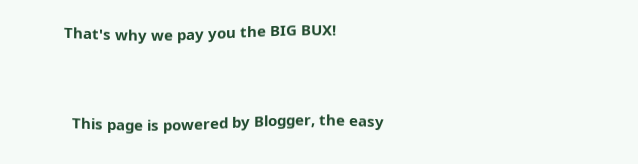That's why we pay you the BIG BUX!


  This page is powered by Blogger, the easy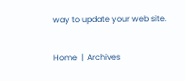way to update your web site.

Home  |  Archives